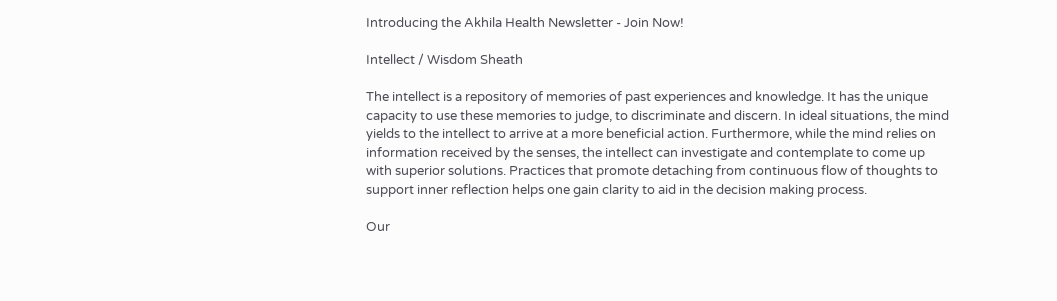Introducing the Akhila Health Newsletter - Join Now!

Intellect / Wisdom Sheath

The intellect is a repository of memories of past experiences and knowledge. It has the unique capacity to use these memories to judge, to discriminate and discern. In ideal situations, the mind yields to the intellect to arrive at a more beneficial action. Furthermore, while the mind relies on information received by the senses, the intellect can investigate and contemplate to come up with superior solutions. Practices that promote detaching from continuous flow of thoughts to support inner reflection helps one gain clarity to aid in the decision making process.

Our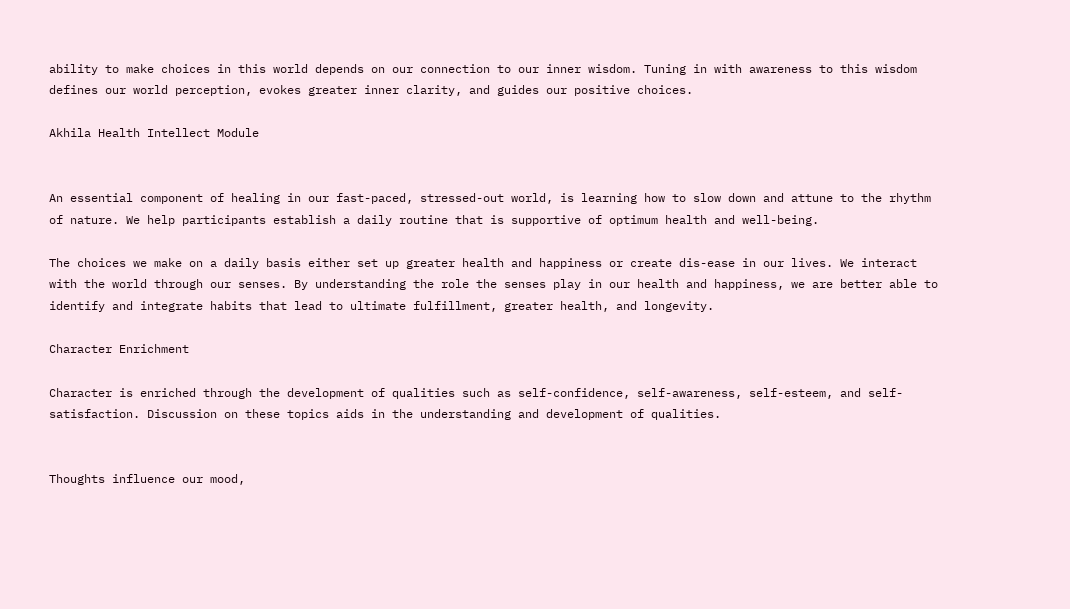ability to make choices in this world depends on our connection to our inner wisdom. Tuning in with awareness to this wisdom defines our world perception, evokes greater inner clarity, and guides our positive choices.

Akhila Health Intellect Module


An essential component of healing in our fast-paced, stressed-out world, is learning how to slow down and attune to the rhythm of nature. We help participants establish a daily routine that is supportive of optimum health and well-being.

The choices we make on a daily basis either set up greater health and happiness or create dis-ease in our lives. We interact with the world through our senses. By understanding the role the senses play in our health and happiness, we are better able to identify and integrate habits that lead to ultimate fulfillment, greater health, and longevity.

Character Enrichment

Character is enriched through the development of qualities such as self-confidence, self-awareness, self-esteem, and self-satisfaction. Discussion on these topics aids in the understanding and development of qualities.


Thoughts influence our mood,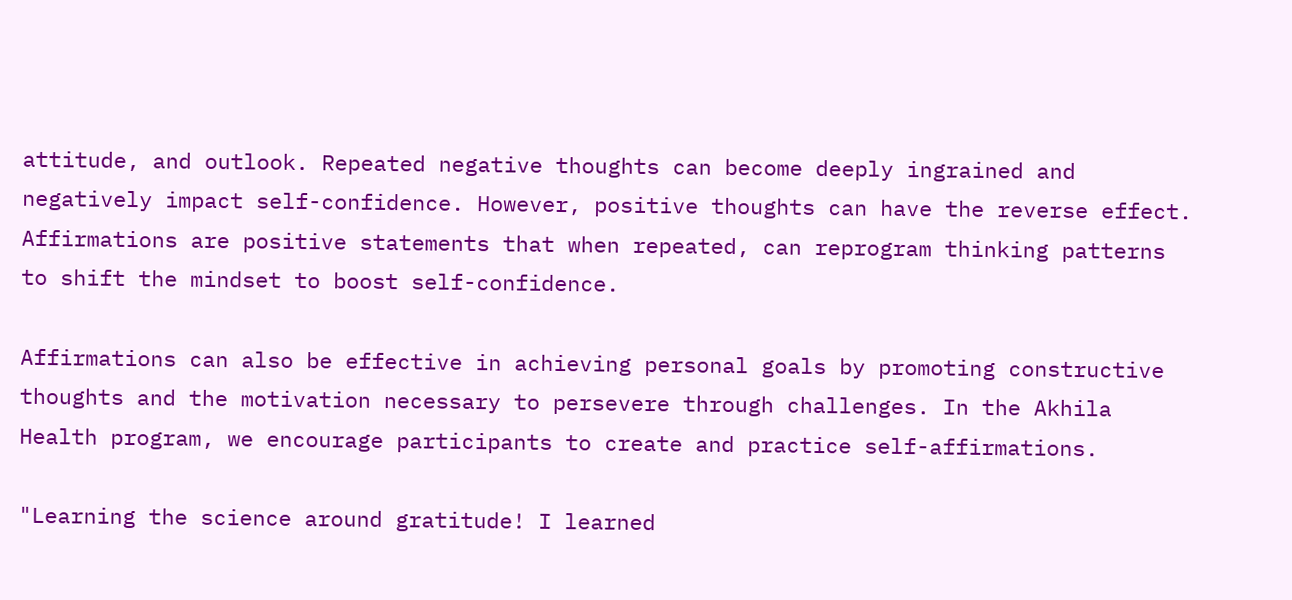attitude, and outlook. Repeated negative thoughts can become deeply ingrained and negatively impact self-confidence. However, positive thoughts can have the reverse effect. Affirmations are positive statements that when repeated, can reprogram thinking patterns to shift the mindset to boost self-confidence.

Affirmations can also be effective in achieving personal goals by promoting constructive thoughts and the motivation necessary to persevere through challenges. In the Akhila Health program, we encourage participants to create and practice self-affirmations.

"Learning the science around gratitude! I learned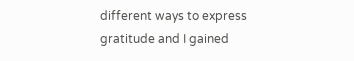different ways to express gratitude and I gained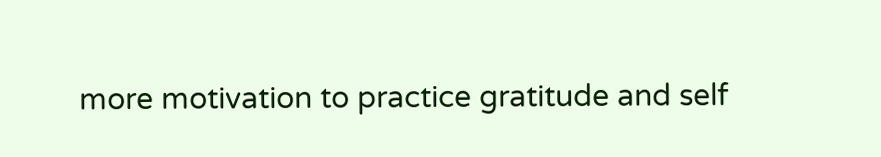more motivation to practice gratitude and self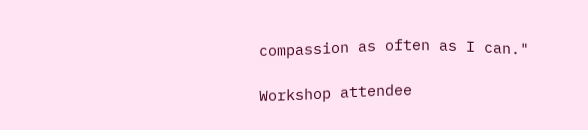compassion as often as I can."

Workshop attendee